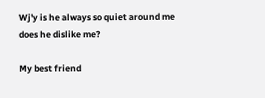Wj'y is he always so quiet around me does he dislike me?

My best friend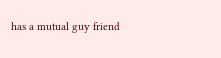has a mutual guy friend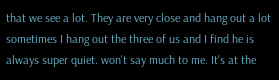that we see a lot. They are very close and hang out a lot sometimes I hang out the three of us and I find he is always super quiet. won't say much to me. It's at the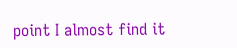point I almost find it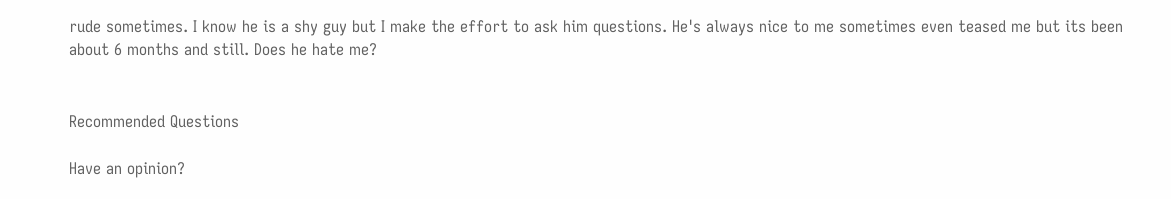rude sometimes. I know he is a shy guy but I make the effort to ask him questions. He's always nice to me sometimes even teased me but its been about 6 months and still. Does he hate me?


Recommended Questions

Have an opinion?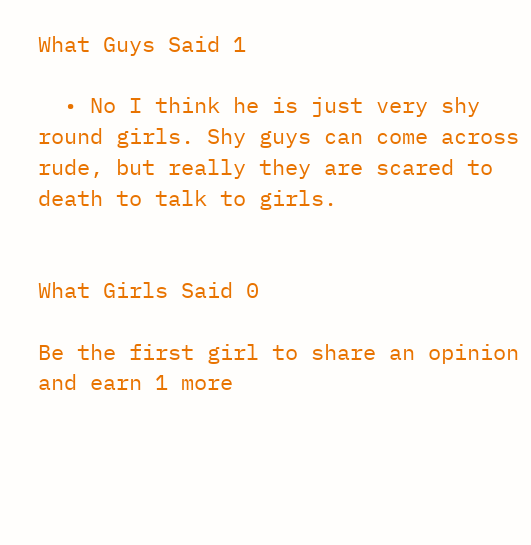What Guys Said 1

  • No I think he is just very shy round girls. Shy guys can come across rude, but really they are scared to death to talk to girls.


What Girls Said 0

Be the first girl to share an opinion
and earn 1 more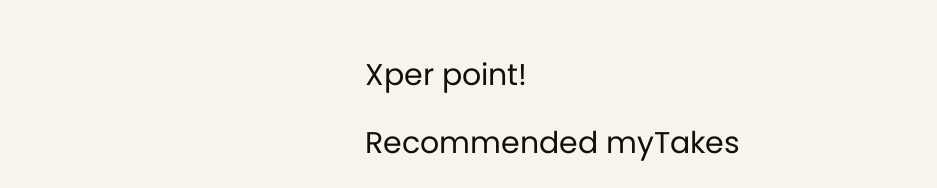Xper point!

Recommended myTakes